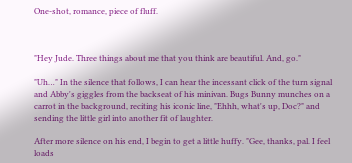One-shot, romance, piece of fluff.



"Hey Jude. Three things about me that you think are beautiful. And, go."

"Uh…" In the silence that follows, I can hear the incessant click of the turn signal and Abby's giggles from the backseat of his minivan. Bugs Bunny munches on a carrot in the background, reciting his iconic line, "Ehhh, what's up, Doc?" and sending the little girl into another fit of laughter.

After more silence on his end, I begin to get a little huffy. "Gee, thanks, pal. I feel loads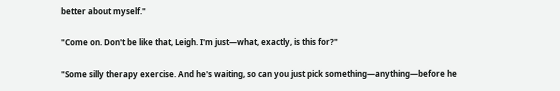better about myself."

"Come on. Don't be like that, Leigh. I'm just—what, exactly, is this for?"

"Some silly therapy exercise. And he's waiting, so can you just pick something—anything—before he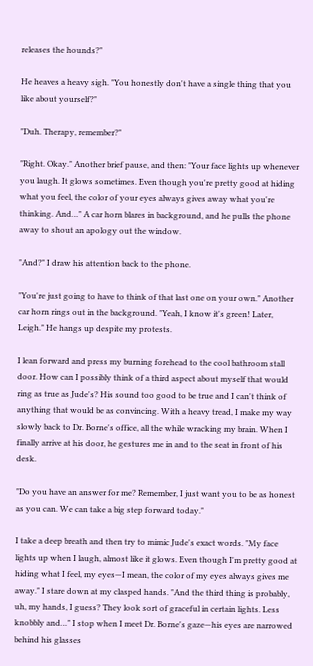releases the hounds?"

He heaves a heavy sigh. "You honestly don't have a single thing that you like about yourself?"

"Duh. Therapy, remember?"

"Right. Okay." Another brief pause, and then: "Your face lights up whenever you laugh. It glows sometimes. Even though you're pretty good at hiding what you feel, the color of your eyes always gives away what you're thinking. And…" A car horn blares in background, and he pulls the phone away to shout an apology out the window.

"And?" I draw his attention back to the phone.

"You're just going to have to think of that last one on your own." Another car horn rings out in the background. "Yeah, I know it's green! Later, Leigh." He hangs up despite my protests.

I lean forward and press my burning forehead to the cool bathroom stall door. How can I possibly think of a third aspect about myself that would ring as true as Jude's? His sound too good to be true and I can't think of anything that would be as convincing. With a heavy tread, I make my way slowly back to Dr. Borne's office, all the while wracking my brain. When I finally arrive at his door, he gestures me in and to the seat in front of his desk.

"Do you have an answer for me? Remember, I just want you to be as honest as you can. We can take a big step forward today."

I take a deep breath and then try to mimic Jude's exact words. "My face lights up when I laugh, almost like it glows. Even though I'm pretty good at hiding what I feel, my eyes—I mean, the color of my eyes always gives me away." I stare down at my clasped hands. "And the third thing is probably, uh, my hands, I guess? They look sort of graceful in certain lights. Less knobbly and…" I stop when I meet Dr. Borne's gaze—his eyes are narrowed behind his glasses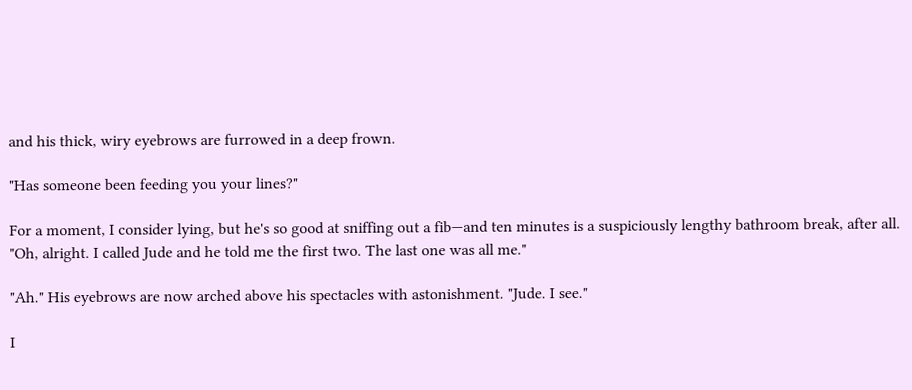and his thick, wiry eyebrows are furrowed in a deep frown.

"Has someone been feeding you your lines?"

For a moment, I consider lying, but he's so good at sniffing out a fib—and ten minutes is a suspiciously lengthy bathroom break, after all. "Oh, alright. I called Jude and he told me the first two. The last one was all me."

"Ah." His eyebrows are now arched above his spectacles with astonishment. "Jude. I see."

I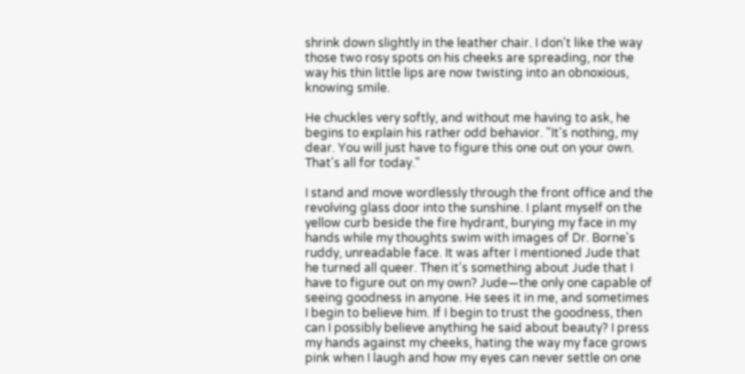shrink down slightly in the leather chair. I don't like the way those two rosy spots on his cheeks are spreading, nor the way his thin little lips are now twisting into an obnoxious, knowing smile.

He chuckles very softly, and without me having to ask, he begins to explain his rather odd behavior. "It's nothing, my dear. You will just have to figure this one out on your own. That's all for today."

I stand and move wordlessly through the front office and the revolving glass door into the sunshine. I plant myself on the yellow curb beside the fire hydrant, burying my face in my hands while my thoughts swim with images of Dr. Borne's ruddy, unreadable face. It was after I mentioned Jude that he turned all queer. Then it's something about Jude that I have to figure out on my own? Jude—the only one capable of seeing goodness in anyone. He sees it in me, and sometimes I begin to believe him. If I begin to trust the goodness, then can I possibly believe anything he said about beauty? I press my hands against my cheeks, hating the way my face grows pink when I laugh and how my eyes can never settle on one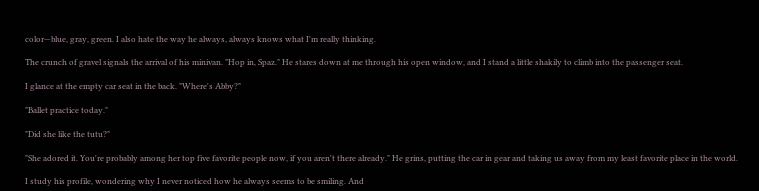color—blue, gray, green. I also hate the way he always, always knows what I'm really thinking.

The crunch of gravel signals the arrival of his minivan. "Hop in, Spaz." He stares down at me through his open window, and I stand a little shakily to climb into the passenger seat.

I glance at the empty car seat in the back. "Where's Abby?"

"Ballet practice today."

"Did she like the tutu?"

"She adored it. You're probably among her top five favorite people now, if you aren't there already." He grins, putting the car in gear and taking us away from my least favorite place in the world.

I study his profile, wondering why I never noticed how he always seems to be smiling. And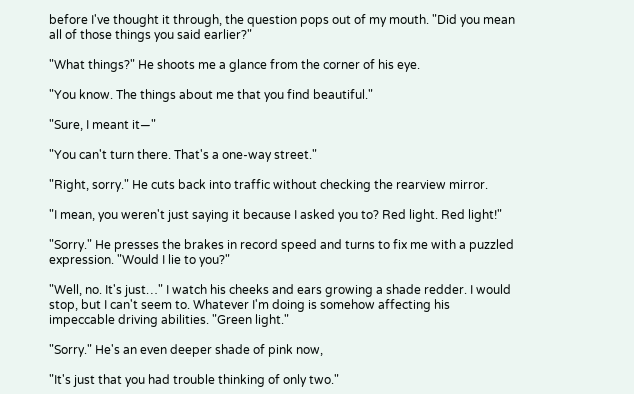before I've thought it through, the question pops out of my mouth. "Did you mean all of those things you said earlier?"

"What things?" He shoots me a glance from the corner of his eye.

"You know. The things about me that you find beautiful."

"Sure, I meant it—"

"You can't turn there. That's a one-way street."

"Right, sorry." He cuts back into traffic without checking the rearview mirror.

"I mean, you weren't just saying it because I asked you to? Red light. Red light!"

"Sorry." He presses the brakes in record speed and turns to fix me with a puzzled expression. "Would I lie to you?"

"Well, no. It's just…" I watch his cheeks and ears growing a shade redder. I would stop, but I can't seem to. Whatever I'm doing is somehow affecting his impeccable driving abilities. "Green light."

"Sorry." He's an even deeper shade of pink now,

"It's just that you had trouble thinking of only two."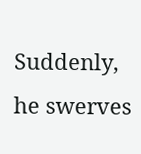Suddenly, he swerves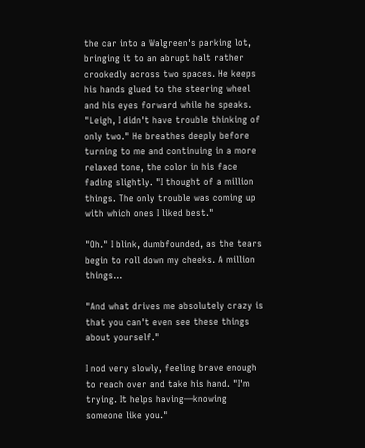the car into a Walgreen's parking lot, bringing it to an abrupt halt rather crookedly across two spaces. He keeps his hands glued to the steering wheel and his eyes forward while he speaks. "Leigh, I didn't have trouble thinking of only two." He breathes deeply before turning to me and continuing in a more relaxed tone, the color in his face fading slightly. "I thought of a million things. The only trouble was coming up with which ones I liked best."

"Oh." I blink, dumbfounded, as the tears begin to roll down my cheeks. A million things…

"And what drives me absolutely crazy is that you can't even see these things about yourself."

I nod very slowly, feeling brave enough to reach over and take his hand. "I'm trying. It helps having—knowing someone like you."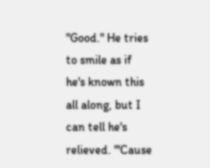"Good." He tries to smile as if he's known this all along, but I can tell he's relieved. "'Cause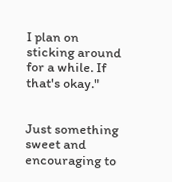I plan on sticking around for a while. If that's okay."


Just something sweet and encouraging to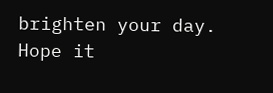brighten your day. Hope it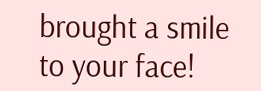brought a smile to your face!